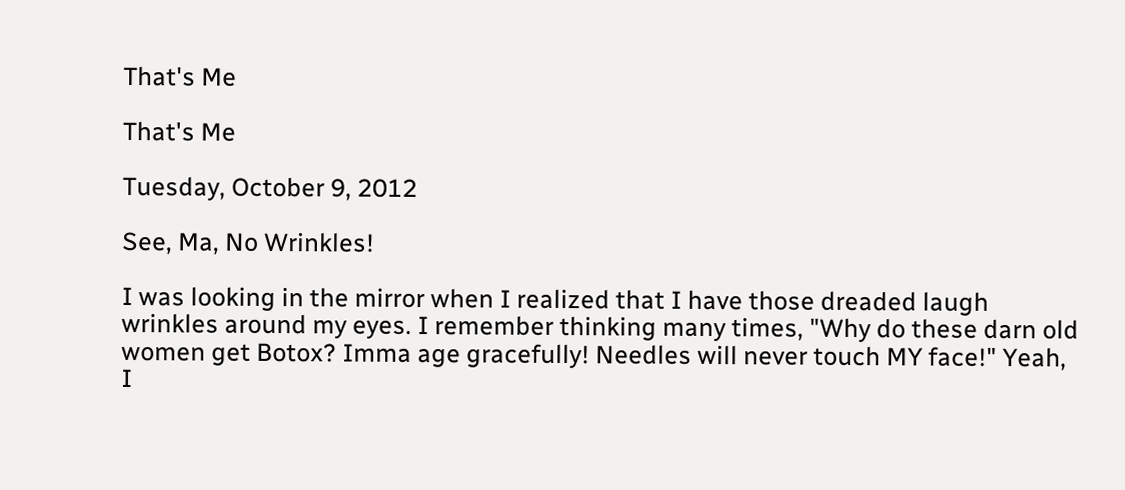That's Me

That's Me

Tuesday, October 9, 2012

See, Ma, No Wrinkles!

I was looking in the mirror when I realized that I have those dreaded laugh wrinkles around my eyes. I remember thinking many times, "Why do these darn old women get Botox? Imma age gracefully! Needles will never touch MY face!" Yeah, I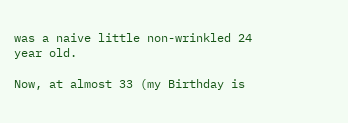was a naive little non-wrinkled 24 year old.

Now, at almost 33 (my Birthday is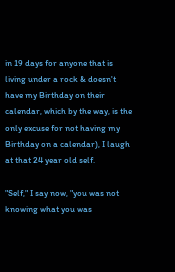in 19 days for anyone that is living under a rock & doesn't have my Birthday on their calendar, which by the way, is the only excuse for not having my Birthday on a calendar), I laugh at that 24 year old self.

"Self," I say now, "you was not knowing what you was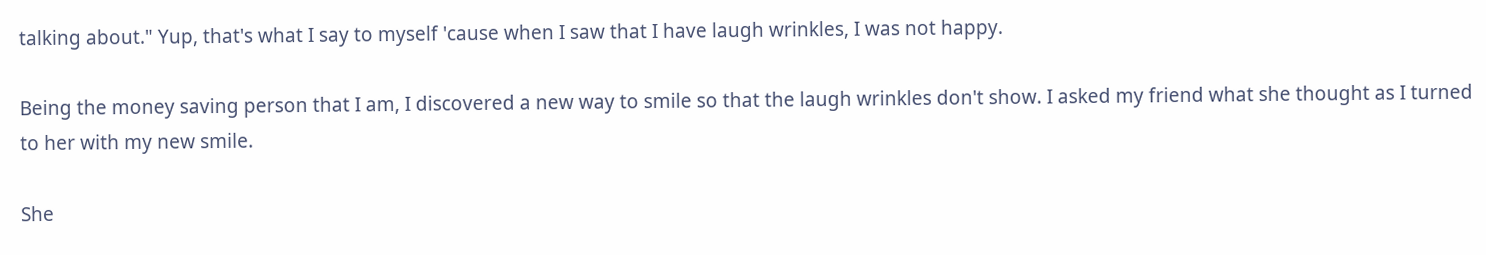talking about." Yup, that's what I say to myself 'cause when I saw that I have laugh wrinkles, I was not happy.

Being the money saving person that I am, I discovered a new way to smile so that the laugh wrinkles don't show. I asked my friend what she thought as I turned to her with my new smile.

She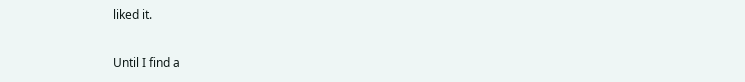liked it.

Until I find a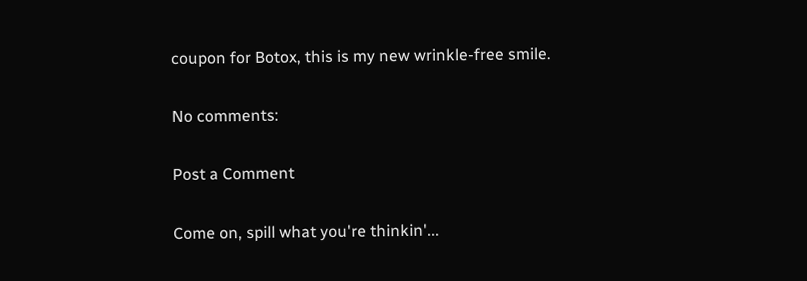coupon for Botox, this is my new wrinkle-free smile.

No comments:

Post a Comment

Come on, spill what you're thinkin'...